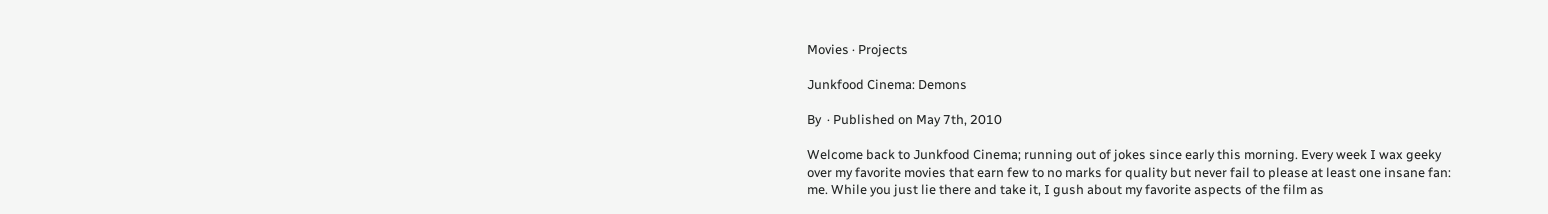Movies · Projects

Junkfood Cinema: Demons

By  · Published on May 7th, 2010

Welcome back to Junkfood Cinema; running out of jokes since early this morning. Every week I wax geeky over my favorite movies that earn few to no marks for quality but never fail to please at least one insane fan: me. While you just lie there and take it, I gush about my favorite aspects of the film as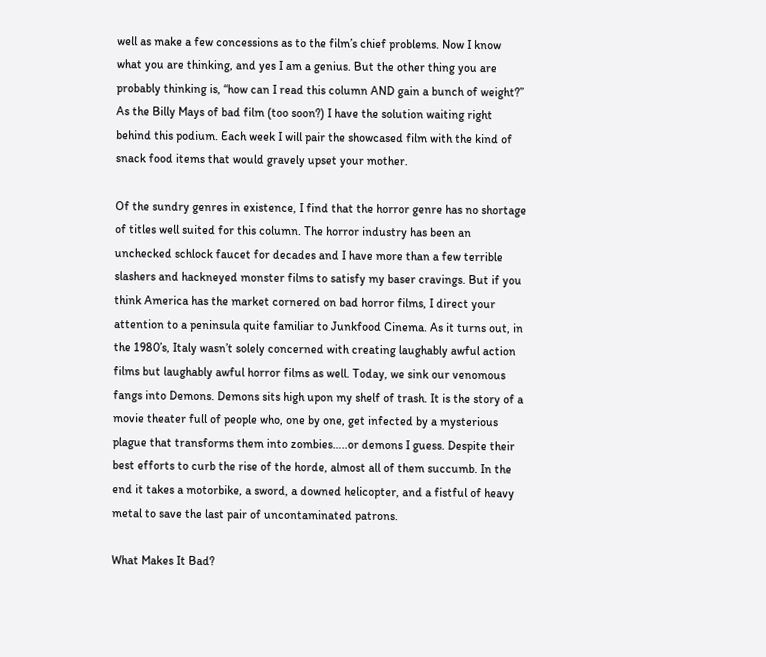well as make a few concessions as to the film’s chief problems. Now I know what you are thinking, and yes I am a genius. But the other thing you are probably thinking is, “how can I read this column AND gain a bunch of weight?” As the Billy Mays of bad film (too soon?) I have the solution waiting right behind this podium. Each week I will pair the showcased film with the kind of snack food items that would gravely upset your mother.

Of the sundry genres in existence, I find that the horror genre has no shortage of titles well suited for this column. The horror industry has been an unchecked schlock faucet for decades and I have more than a few terrible slashers and hackneyed monster films to satisfy my baser cravings. But if you think America has the market cornered on bad horror films, I direct your attention to a peninsula quite familiar to Junkfood Cinema. As it turns out, in the 1980’s, Italy wasn’t solely concerned with creating laughably awful action films but laughably awful horror films as well. Today, we sink our venomous fangs into Demons. Demons sits high upon my shelf of trash. It is the story of a movie theater full of people who, one by one, get infected by a mysterious plague that transforms them into zombies…..or demons I guess. Despite their best efforts to curb the rise of the horde, almost all of them succumb. In the end it takes a motorbike, a sword, a downed helicopter, and a fistful of heavy metal to save the last pair of uncontaminated patrons.

What Makes It Bad?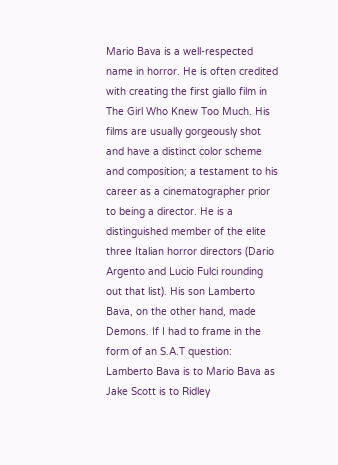Mario Bava is a well-respected name in horror. He is often credited with creating the first giallo film in The Girl Who Knew Too Much. His films are usually gorgeously shot and have a distinct color scheme and composition; a testament to his career as a cinematographer prior to being a director. He is a distinguished member of the elite three Italian horror directors (Dario Argento and Lucio Fulci rounding out that list). His son Lamberto Bava, on the other hand, made Demons. If I had to frame in the form of an S.A.T question: Lamberto Bava is to Mario Bava as Jake Scott is to Ridley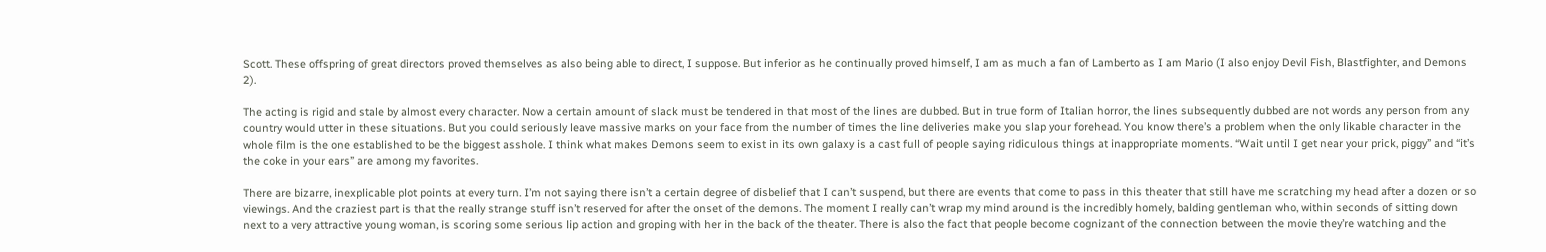Scott. These offspring of great directors proved themselves as also being able to direct, I suppose. But inferior as he continually proved himself, I am as much a fan of Lamberto as I am Mario (I also enjoy Devil Fish, Blastfighter, and Demons 2).

The acting is rigid and stale by almost every character. Now a certain amount of slack must be tendered in that most of the lines are dubbed. But in true form of Italian horror, the lines subsequently dubbed are not words any person from any country would utter in these situations. But you could seriously leave massive marks on your face from the number of times the line deliveries make you slap your forehead. You know there’s a problem when the only likable character in the whole film is the one established to be the biggest asshole. I think what makes Demons seem to exist in its own galaxy is a cast full of people saying ridiculous things at inappropriate moments. “Wait until I get near your prick, piggy” and “it’s the coke in your ears” are among my favorites.

There are bizarre, inexplicable plot points at every turn. I’m not saying there isn’t a certain degree of disbelief that I can’t suspend, but there are events that come to pass in this theater that still have me scratching my head after a dozen or so viewings. And the craziest part is that the really strange stuff isn’t reserved for after the onset of the demons. The moment I really can’t wrap my mind around is the incredibly homely, balding gentleman who, within seconds of sitting down next to a very attractive young woman, is scoring some serious lip action and groping with her in the back of the theater. There is also the fact that people become cognizant of the connection between the movie they’re watching and the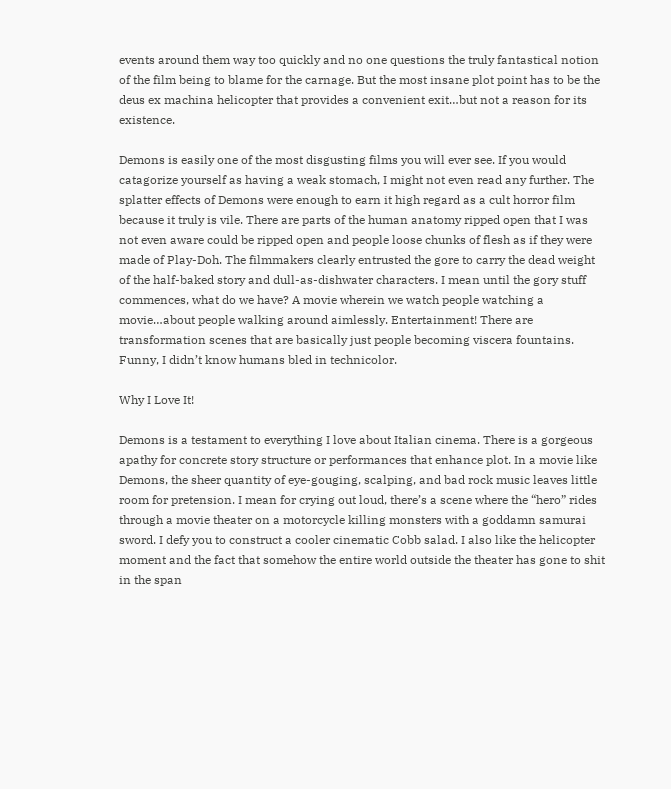events around them way too quickly and no one questions the truly fantastical notion of the film being to blame for the carnage. But the most insane plot point has to be the deus ex machina helicopter that provides a convenient exit…but not a reason for its existence.

Demons is easily one of the most disgusting films you will ever see. If you would catagorize yourself as having a weak stomach, I might not even read any further. The splatter effects of Demons were enough to earn it high regard as a cult horror film because it truly is vile. There are parts of the human anatomy ripped open that I was not even aware could be ripped open and people loose chunks of flesh as if they were made of Play-Doh. The filmmakers clearly entrusted the gore to carry the dead weight of the half-baked story and dull-as-dishwater characters. I mean until the gory stuff commences, what do we have? A movie wherein we watch people watching a movie…about people walking around aimlessly. Entertainment! There are transformation scenes that are basically just people becoming viscera fountains. Funny, I didn’t know humans bled in technicolor.

Why I Love It!

Demons is a testament to everything I love about Italian cinema. There is a gorgeous apathy for concrete story structure or performances that enhance plot. In a movie like Demons, the sheer quantity of eye-gouging, scalping, and bad rock music leaves little room for pretension. I mean for crying out loud, there’s a scene where the “hero” rides through a movie theater on a motorcycle killing monsters with a goddamn samurai sword. I defy you to construct a cooler cinematic Cobb salad. I also like the helicopter moment and the fact that somehow the entire world outside the theater has gone to shit in the span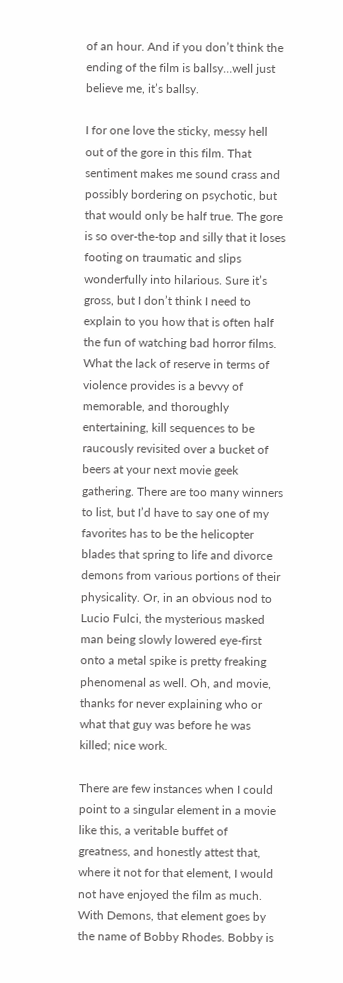of an hour. And if you don’t think the ending of the film is ballsy…well just believe me, it’s ballsy.

I for one love the sticky, messy hell out of the gore in this film. That sentiment makes me sound crass and possibly bordering on psychotic, but that would only be half true. The gore is so over-the-top and silly that it loses footing on traumatic and slips wonderfully into hilarious. Sure it’s gross, but I don’t think I need to explain to you how that is often half the fun of watching bad horror films. What the lack of reserve in terms of violence provides is a bevvy of memorable, and thoroughly entertaining, kill sequences to be raucously revisited over a bucket of beers at your next movie geek gathering. There are too many winners to list, but I’d have to say one of my favorites has to be the helicopter blades that spring to life and divorce demons from various portions of their physicality. Or, in an obvious nod to Lucio Fulci, the mysterious masked man being slowly lowered eye-first onto a metal spike is pretty freaking phenomenal as well. Oh, and movie, thanks for never explaining who or what that guy was before he was killed; nice work.

There are few instances when I could point to a singular element in a movie like this, a veritable buffet of greatness, and honestly attest that, where it not for that element, I would not have enjoyed the film as much. With Demons, that element goes by the name of Bobby Rhodes. Bobby is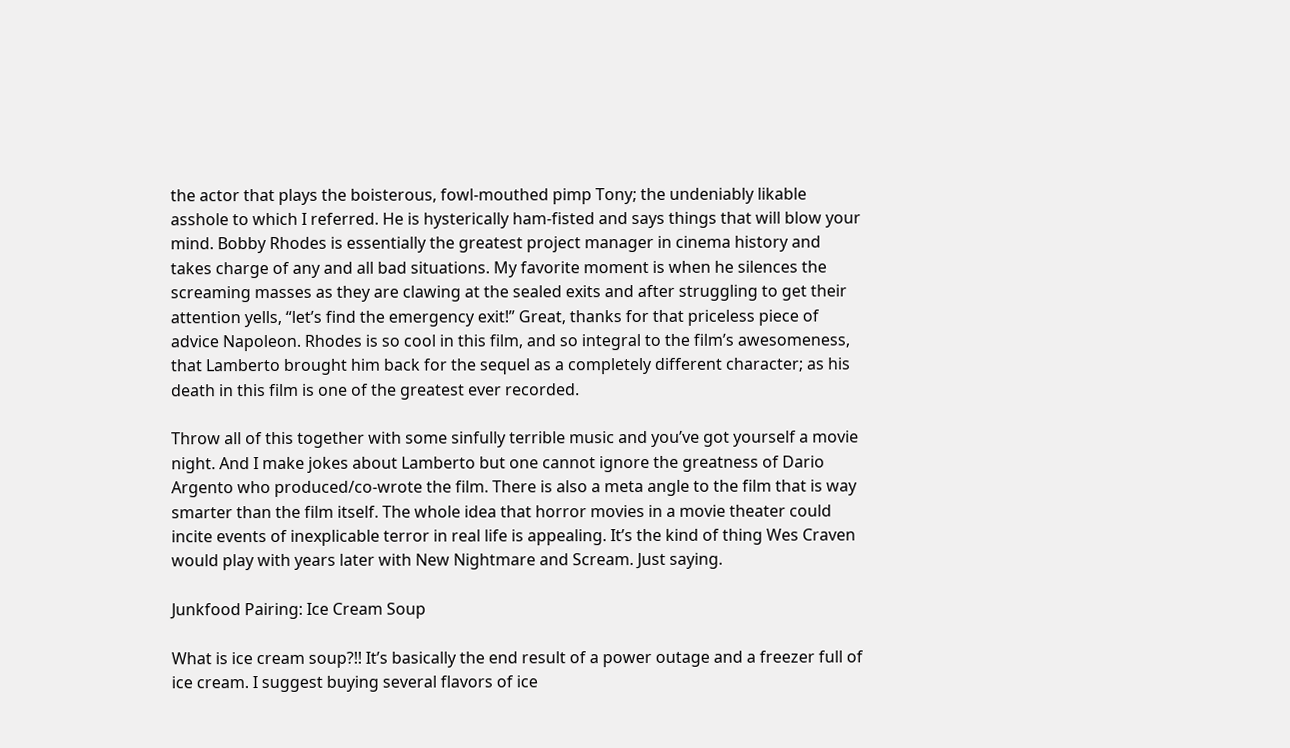the actor that plays the boisterous, fowl-mouthed pimp Tony; the undeniably likable asshole to which I referred. He is hysterically ham-fisted and says things that will blow your mind. Bobby Rhodes is essentially the greatest project manager in cinema history and takes charge of any and all bad situations. My favorite moment is when he silences the screaming masses as they are clawing at the sealed exits and after struggling to get their attention yells, “let’s find the emergency exit!” Great, thanks for that priceless piece of advice Napoleon. Rhodes is so cool in this film, and so integral to the film’s awesomeness, that Lamberto brought him back for the sequel as a completely different character; as his death in this film is one of the greatest ever recorded.

Throw all of this together with some sinfully terrible music and you’ve got yourself a movie night. And I make jokes about Lamberto but one cannot ignore the greatness of Dario Argento who produced/co-wrote the film. There is also a meta angle to the film that is way smarter than the film itself. The whole idea that horror movies in a movie theater could incite events of inexplicable terror in real life is appealing. It’s the kind of thing Wes Craven would play with years later with New Nightmare and Scream. Just saying.

Junkfood Pairing: Ice Cream Soup

What is ice cream soup?!! It’s basically the end result of a power outage and a freezer full of ice cream. I suggest buying several flavors of ice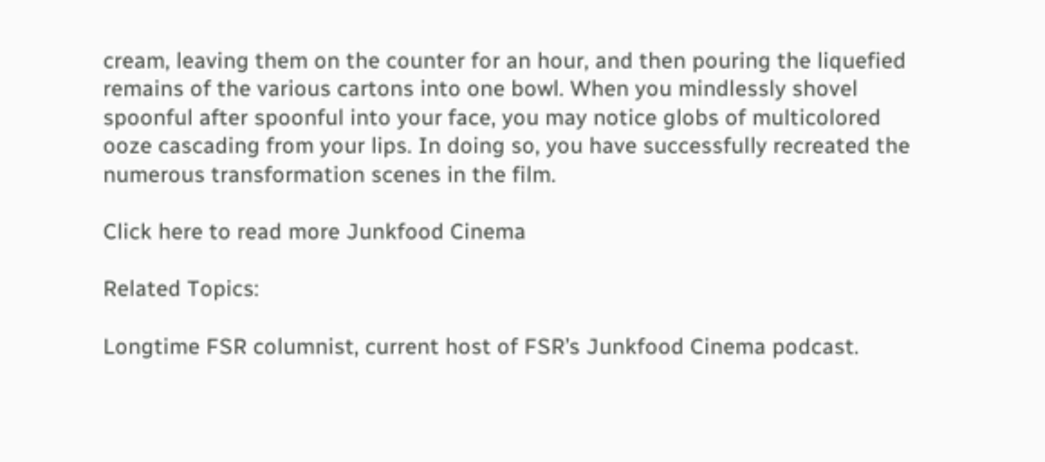cream, leaving them on the counter for an hour, and then pouring the liquefied remains of the various cartons into one bowl. When you mindlessly shovel spoonful after spoonful into your face, you may notice globs of multicolored ooze cascading from your lips. In doing so, you have successfully recreated the numerous transformation scenes in the film.

Click here to read more Junkfood Cinema

Related Topics:

Longtime FSR columnist, current host of FSR’s Junkfood Cinema podcast.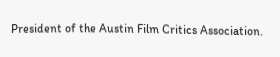President of the Austin Film Critics Association.